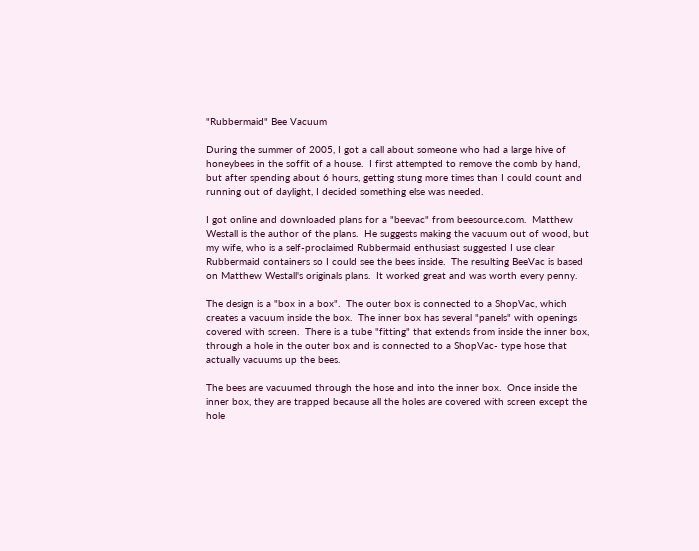"Rubbermaid" Bee Vacuum

During the summer of 2005, I got a call about someone who had a large hive of honeybees in the soffit of a house.  I first attempted to remove the comb by hand, but after spending about 6 hours, getting stung more times than I could count and running out of daylight, I decided something else was needed.

I got online and downloaded plans for a "beevac" from beesource.com.  Matthew Westall is the author of the plans.  He suggests making the vacuum out of wood, but my wife, who is a self-proclaimed Rubbermaid enthusiast suggested I use clear Rubbermaid containers so I could see the bees inside.  The resulting BeeVac is based on Matthew Westall's originals plans.  It worked great and was worth every penny.

The design is a "box in a box".  The outer box is connected to a ShopVac, which creates a vacuum inside the box.  The inner box has several "panels" with openings covered with screen.  There is a tube "fitting" that extends from inside the inner box, through a hole in the outer box and is connected to a ShopVac- type hose that actually vacuums up the bees.

The bees are vacuumed through the hose and into the inner box.  Once inside the inner box, they are trapped because all the holes are covered with screen except the hole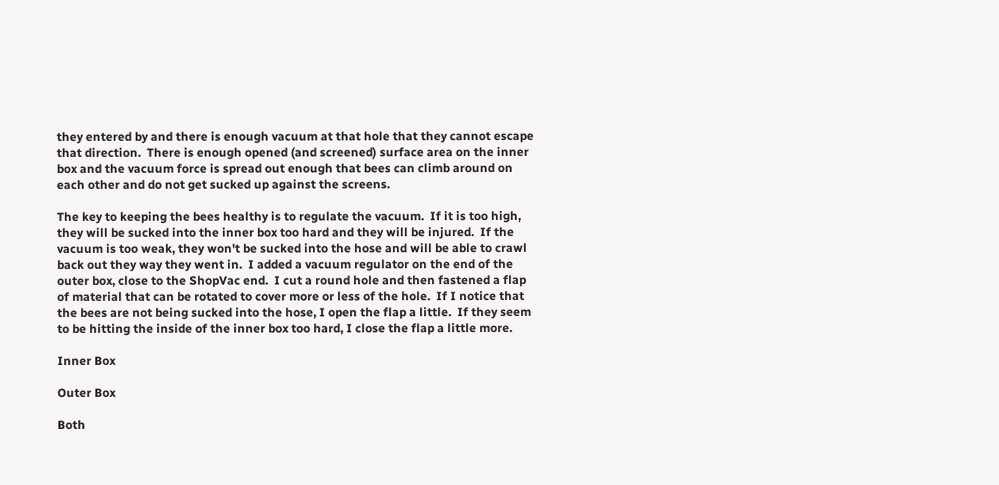they entered by and there is enough vacuum at that hole that they cannot escape that direction.  There is enough opened (and screened) surface area on the inner box and the vacuum force is spread out enough that bees can climb around on each other and do not get sucked up against the screens.

The key to keeping the bees healthy is to regulate the vacuum.  If it is too high, they will be sucked into the inner box too hard and they will be injured.  If the vacuum is too weak, they won't be sucked into the hose and will be able to crawl back out they way they went in.  I added a vacuum regulator on the end of the outer box, close to the ShopVac end.  I cut a round hole and then fastened a flap of material that can be rotated to cover more or less of the hole.  If I notice that the bees are not being sucked into the hose, I open the flap a little.  If they seem to be hitting the inside of the inner box too hard, I close the flap a little more.

Inner Box

Outer Box

Both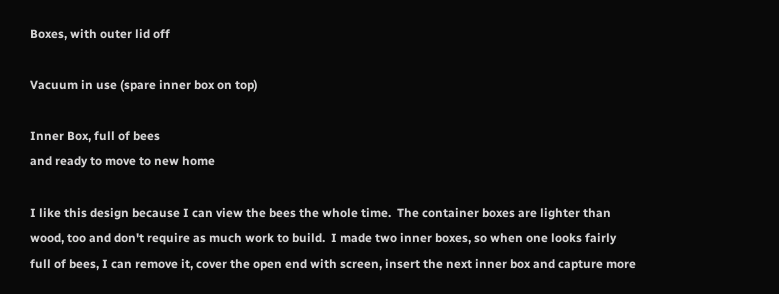Boxes, with outer lid off

Vacuum in use (spare inner box on top)

Inner Box, full of bees
and ready to move to new home

I like this design because I can view the bees the whole time.  The container boxes are lighter than wood, too and don't require as much work to build.  I made two inner boxes, so when one looks fairly full of bees, I can remove it, cover the open end with screen, insert the next inner box and capture more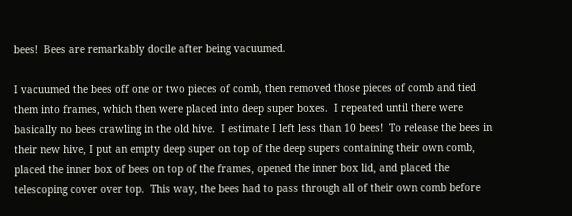bees!  Bees are remarkably docile after being vacuumed.

I vacuumed the bees off one or two pieces of comb, then removed those pieces of comb and tied them into frames, which then were placed into deep super boxes.  I repeated until there were basically no bees crawling in the old hive.  I estimate I left less than 10 bees!  To release the bees in their new hive, I put an empty deep super on top of the deep supers containing their own comb, placed the inner box of bees on top of the frames, opened the inner box lid, and placed the telescoping cover over top.  This way, the bees had to pass through all of their own comb before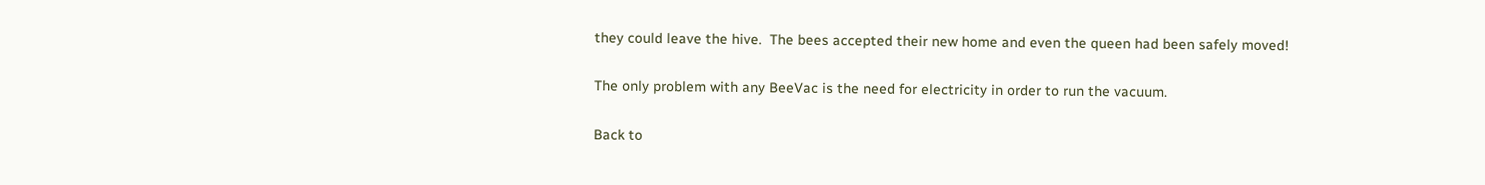they could leave the hive.  The bees accepted their new home and even the queen had been safely moved!

The only problem with any BeeVac is the need for electricity in order to run the vacuum.

Back to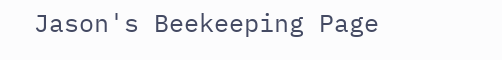Jason's Beekeeping Page